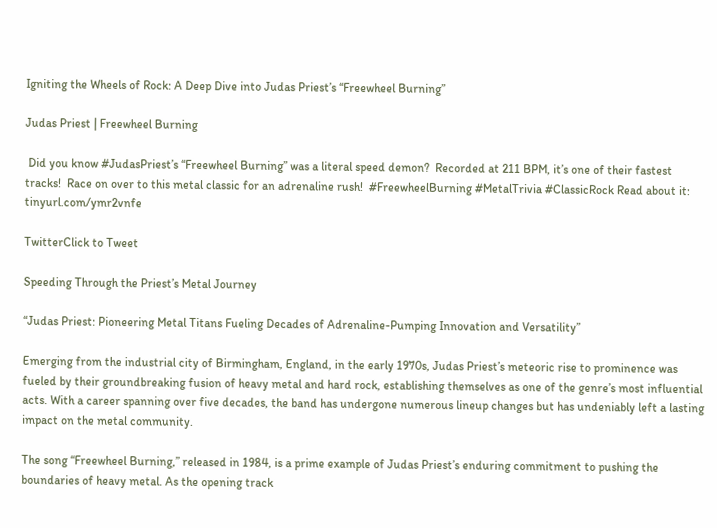Igniting the Wheels of Rock: A Deep Dive into Judas Priest’s “Freewheel Burning”

Judas Priest | Freewheel Burning

 Did you know #JudasPriest’s “Freewheel Burning” was a literal speed demon?  Recorded at 211 BPM, it’s one of their fastest tracks!  Race on over to this metal classic for an adrenaline rush!  #FreewheelBurning #MetalTrivia #ClassicRock Read about it: tinyurl.com/ymr2vnfe

TwitterClick to Tweet

Speeding Through the Priest’s Metal Journey

“Judas Priest: Pioneering Metal Titans Fueling Decades of Adrenaline-Pumping Innovation and Versatility”

Emerging from the industrial city of Birmingham, England, in the early 1970s, Judas Priest’s meteoric rise to prominence was fueled by their groundbreaking fusion of heavy metal and hard rock, establishing themselves as one of the genre’s most influential acts. With a career spanning over five decades, the band has undergone numerous lineup changes but has undeniably left a lasting impact on the metal community.

The song “Freewheel Burning,” released in 1984, is a prime example of Judas Priest’s enduring commitment to pushing the boundaries of heavy metal. As the opening track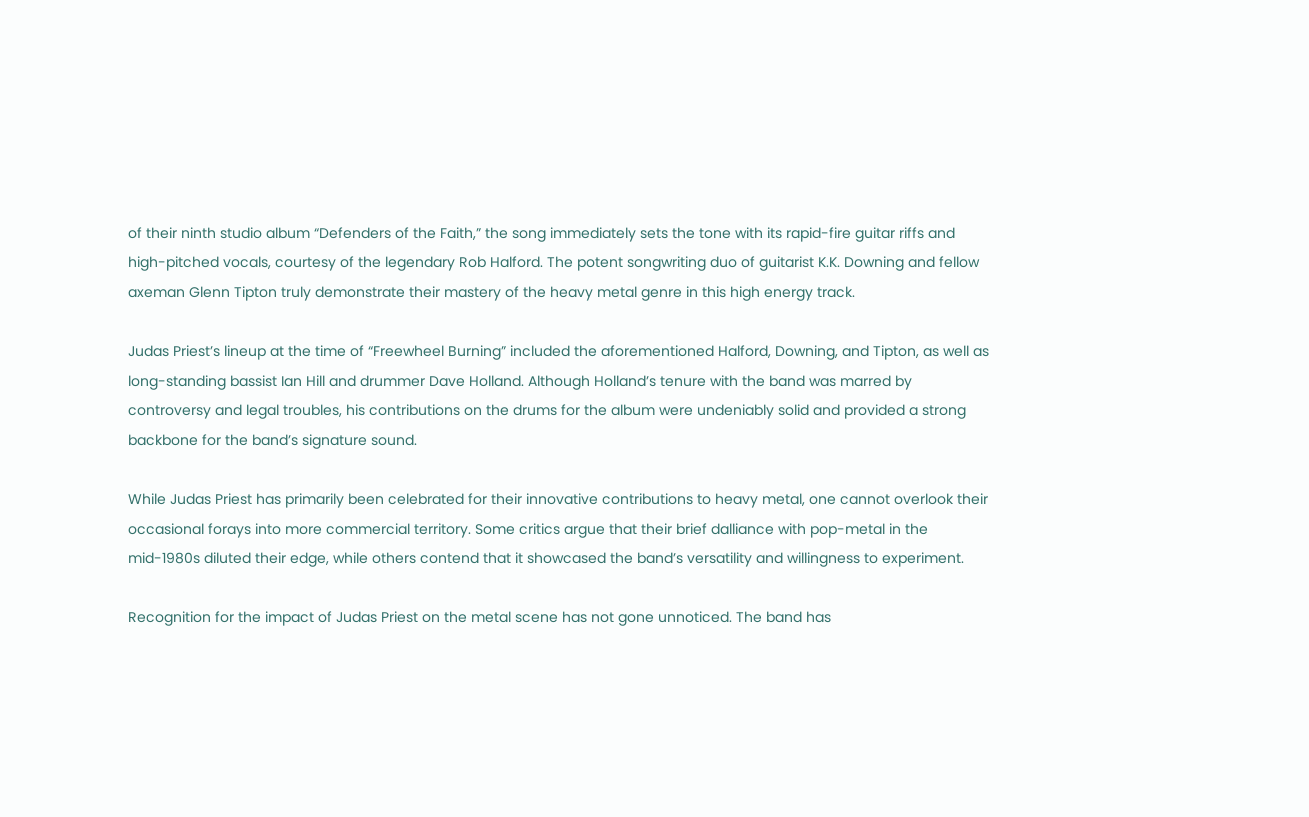of their ninth studio album “Defenders of the Faith,” the song immediately sets the tone with its rapid-fire guitar riffs and high-pitched vocals, courtesy of the legendary Rob Halford. The potent songwriting duo of guitarist K.K. Downing and fellow axeman Glenn Tipton truly demonstrate their mastery of the heavy metal genre in this high energy track.

Judas Priest’s lineup at the time of “Freewheel Burning” included the aforementioned Halford, Downing, and Tipton, as well as long-standing bassist Ian Hill and drummer Dave Holland. Although Holland’s tenure with the band was marred by controversy and legal troubles, his contributions on the drums for the album were undeniably solid and provided a strong backbone for the band’s signature sound.

While Judas Priest has primarily been celebrated for their innovative contributions to heavy metal, one cannot overlook their occasional forays into more commercial territory. Some critics argue that their brief dalliance with pop-metal in the mid-1980s diluted their edge, while others contend that it showcased the band’s versatility and willingness to experiment.

Recognition for the impact of Judas Priest on the metal scene has not gone unnoticed. The band has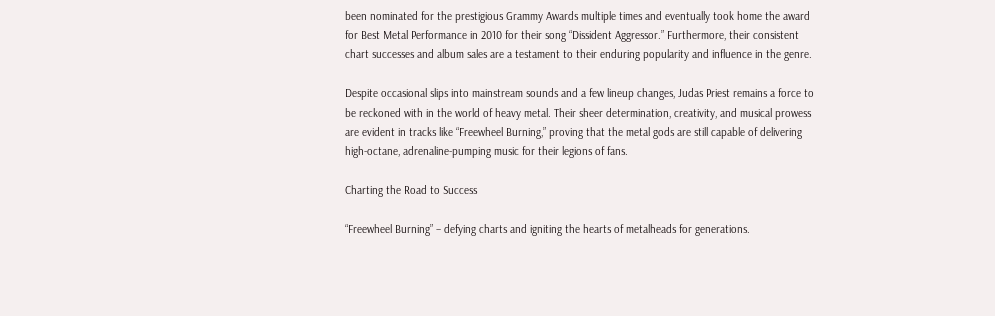been nominated for the prestigious Grammy Awards multiple times and eventually took home the award for Best Metal Performance in 2010 for their song “Dissident Aggressor.” Furthermore, their consistent chart successes and album sales are a testament to their enduring popularity and influence in the genre.

Despite occasional slips into mainstream sounds and a few lineup changes, Judas Priest remains a force to be reckoned with in the world of heavy metal. Their sheer determination, creativity, and musical prowess are evident in tracks like “Freewheel Burning,” proving that the metal gods are still capable of delivering high-octane, adrenaline-pumping music for their legions of fans.

Charting the Road to Success

“Freewheel Burning” – defying charts and igniting the hearts of metalheads for generations.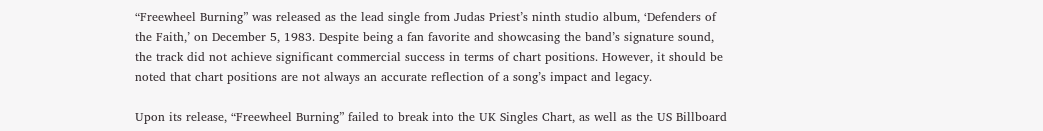“Freewheel Burning” was released as the lead single from Judas Priest’s ninth studio album, ‘Defenders of the Faith,’ on December 5, 1983. Despite being a fan favorite and showcasing the band’s signature sound, the track did not achieve significant commercial success in terms of chart positions. However, it should be noted that chart positions are not always an accurate reflection of a song’s impact and legacy.

Upon its release, “Freewheel Burning” failed to break into the UK Singles Chart, as well as the US Billboard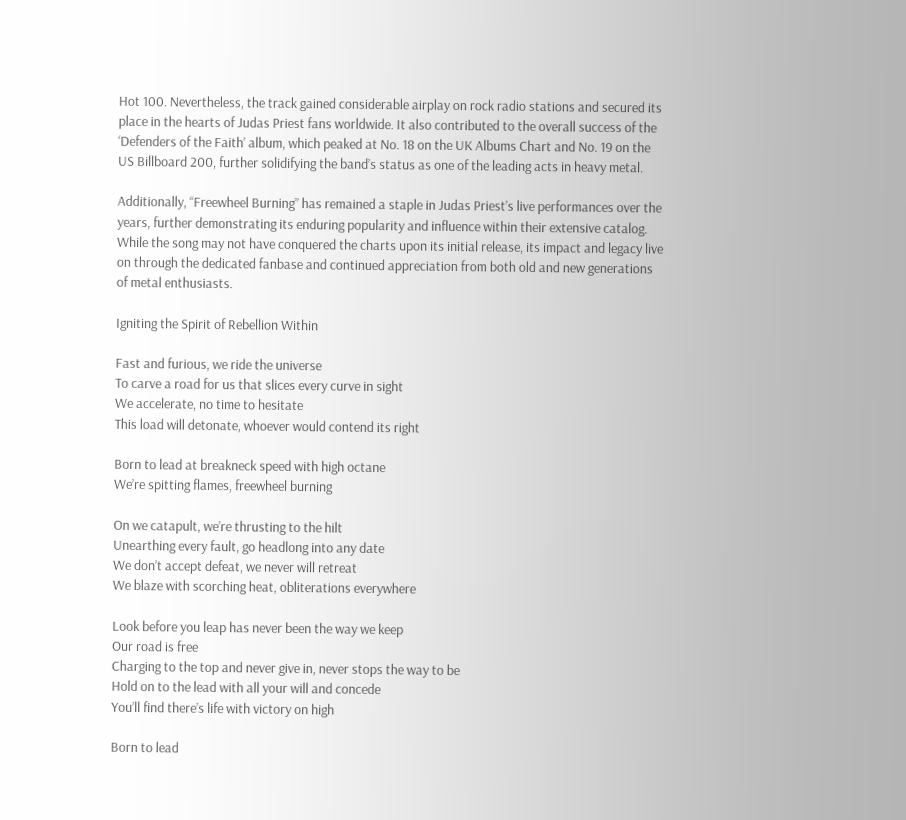Hot 100. Nevertheless, the track gained considerable airplay on rock radio stations and secured its place in the hearts of Judas Priest fans worldwide. It also contributed to the overall success of the ‘Defenders of the Faith’ album, which peaked at No. 18 on the UK Albums Chart and No. 19 on the US Billboard 200, further solidifying the band’s status as one of the leading acts in heavy metal.

Additionally, “Freewheel Burning” has remained a staple in Judas Priest’s live performances over the years, further demonstrating its enduring popularity and influence within their extensive catalog. While the song may not have conquered the charts upon its initial release, its impact and legacy live on through the dedicated fanbase and continued appreciation from both old and new generations of metal enthusiasts.

Igniting the Spirit of Rebellion Within

Fast and furious, we ride the universe
To carve a road for us that slices every curve in sight
We accelerate, no time to hesitate
This load will detonate, whoever would contend its right

Born to lead at breakneck speed with high octane
We’re spitting flames, freewheel burning

On we catapult, we’re thrusting to the hilt
Unearthing every fault, go headlong into any date
We don’t accept defeat, we never will retreat
We blaze with scorching heat, obliterations everywhere

Look before you leap has never been the way we keep
Our road is free
Charging to the top and never give in, never stops the way to be
Hold on to the lead with all your will and concede
You’ll find there’s life with victory on high

Born to lead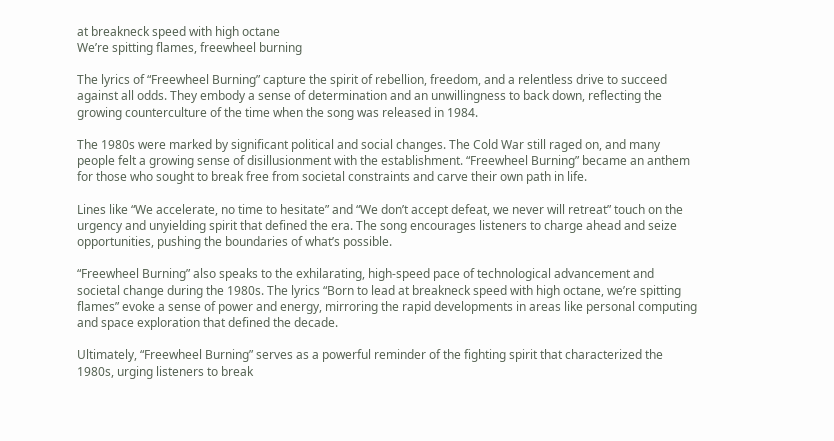at breakneck speed with high octane
We’re spitting flames, freewheel burning

The lyrics of “Freewheel Burning” capture the spirit of rebellion, freedom, and a relentless drive to succeed against all odds. They embody a sense of determination and an unwillingness to back down, reflecting the growing counterculture of the time when the song was released in 1984.

The 1980s were marked by significant political and social changes. The Cold War still raged on, and many people felt a growing sense of disillusionment with the establishment. “Freewheel Burning” became an anthem for those who sought to break free from societal constraints and carve their own path in life.

Lines like “We accelerate, no time to hesitate” and “We don’t accept defeat, we never will retreat” touch on the urgency and unyielding spirit that defined the era. The song encourages listeners to charge ahead and seize opportunities, pushing the boundaries of what’s possible.

“Freewheel Burning” also speaks to the exhilarating, high-speed pace of technological advancement and societal change during the 1980s. The lyrics “Born to lead at breakneck speed with high octane, we’re spitting flames” evoke a sense of power and energy, mirroring the rapid developments in areas like personal computing and space exploration that defined the decade.

Ultimately, “Freewheel Burning” serves as a powerful reminder of the fighting spirit that characterized the 1980s, urging listeners to break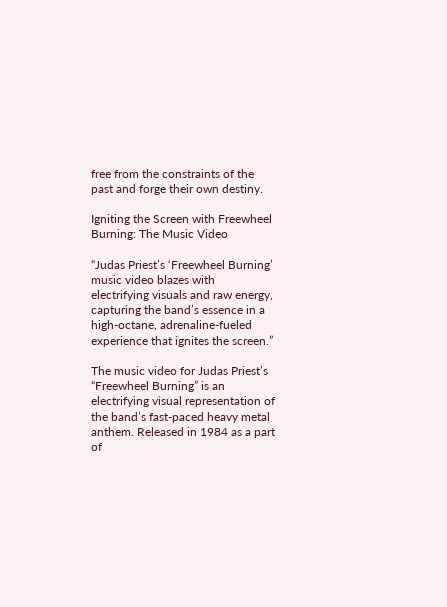free from the constraints of the past and forge their own destiny.

Igniting the Screen with Freewheel Burning: The Music Video

“Judas Priest’s ‘Freewheel Burning’ music video blazes with electrifying visuals and raw energy, capturing the band’s essence in a high-octane, adrenaline-fueled experience that ignites the screen.”

The music video for Judas Priest’s “Freewheel Burning” is an electrifying visual representation of the band’s fast-paced heavy metal anthem. Released in 1984 as a part of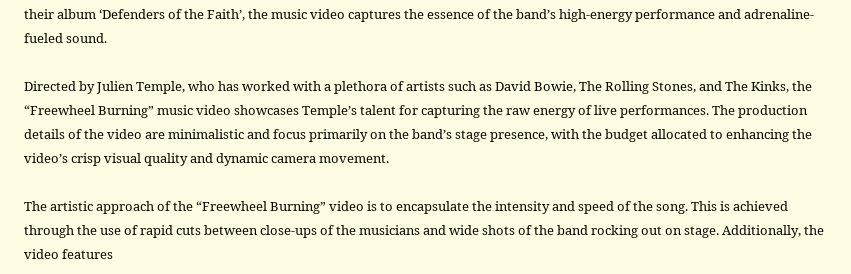their album ‘Defenders of the Faith’, the music video captures the essence of the band’s high-energy performance and adrenaline-fueled sound.

Directed by Julien Temple, who has worked with a plethora of artists such as David Bowie, The Rolling Stones, and The Kinks, the “Freewheel Burning” music video showcases Temple’s talent for capturing the raw energy of live performances. The production details of the video are minimalistic and focus primarily on the band’s stage presence, with the budget allocated to enhancing the video’s crisp visual quality and dynamic camera movement.

The artistic approach of the “Freewheel Burning” video is to encapsulate the intensity and speed of the song. This is achieved through the use of rapid cuts between close-ups of the musicians and wide shots of the band rocking out on stage. Additionally, the video features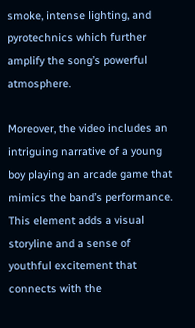smoke, intense lighting, and pyrotechnics which further amplify the song’s powerful atmosphere.

Moreover, the video includes an intriguing narrative of a young boy playing an arcade game that mimics the band’s performance. This element adds a visual storyline and a sense of youthful excitement that connects with the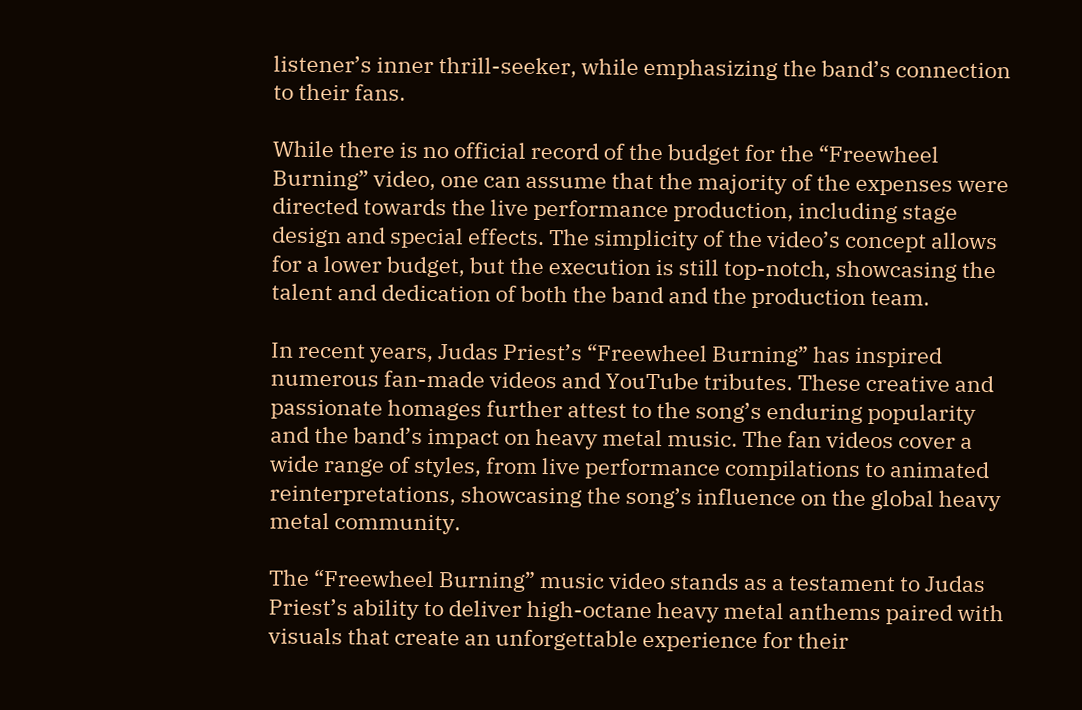listener’s inner thrill-seeker, while emphasizing the band’s connection to their fans.

While there is no official record of the budget for the “Freewheel Burning” video, one can assume that the majority of the expenses were directed towards the live performance production, including stage design and special effects. The simplicity of the video’s concept allows for a lower budget, but the execution is still top-notch, showcasing the talent and dedication of both the band and the production team.

In recent years, Judas Priest’s “Freewheel Burning” has inspired numerous fan-made videos and YouTube tributes. These creative and passionate homages further attest to the song’s enduring popularity and the band’s impact on heavy metal music. The fan videos cover a wide range of styles, from live performance compilations to animated reinterpretations, showcasing the song’s influence on the global heavy metal community.

The “Freewheel Burning” music video stands as a testament to Judas Priest’s ability to deliver high-octane heavy metal anthems paired with visuals that create an unforgettable experience for their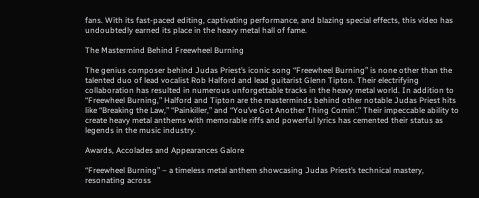fans. With its fast-paced editing, captivating performance, and blazing special effects, this video has undoubtedly earned its place in the heavy metal hall of fame.

The Mastermind Behind Freewheel Burning

The genius composer behind Judas Priest’s iconic song “Freewheel Burning” is none other than the talented duo of lead vocalist Rob Halford and lead guitarist Glenn Tipton. Their electrifying collaboration has resulted in numerous unforgettable tracks in the heavy metal world. In addition to “Freewheel Burning,” Halford and Tipton are the masterminds behind other notable Judas Priest hits like “Breaking the Law,” “Painkiller,” and “You’ve Got Another Thing Comin’.” Their impeccable ability to create heavy metal anthems with memorable riffs and powerful lyrics has cemented their status as legends in the music industry.

Awards, Accolades and Appearances Galore

“Freewheel Burning” – a timeless metal anthem showcasing Judas Priest’s technical mastery, resonating across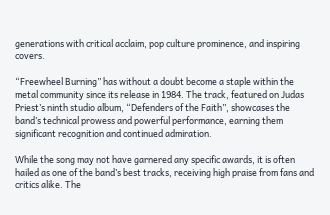generations with critical acclaim, pop culture prominence, and inspiring covers.

“Freewheel Burning” has without a doubt become a staple within the metal community since its release in 1984. The track, featured on Judas Priest’s ninth studio album, “Defenders of the Faith”, showcases the band’s technical prowess and powerful performance, earning them significant recognition and continued admiration.

While the song may not have garnered any specific awards, it is often hailed as one of the band’s best tracks, receiving high praise from fans and critics alike. The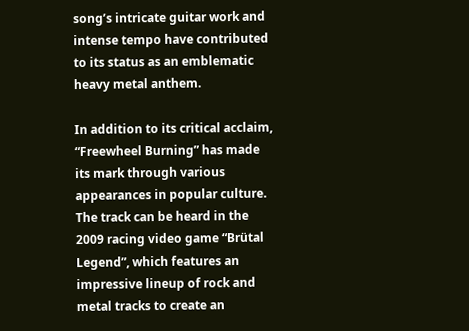song’s intricate guitar work and intense tempo have contributed to its status as an emblematic heavy metal anthem.

In addition to its critical acclaim, “Freewheel Burning” has made its mark through various appearances in popular culture. The track can be heard in the 2009 racing video game “Brütal Legend”, which features an impressive lineup of rock and metal tracks to create an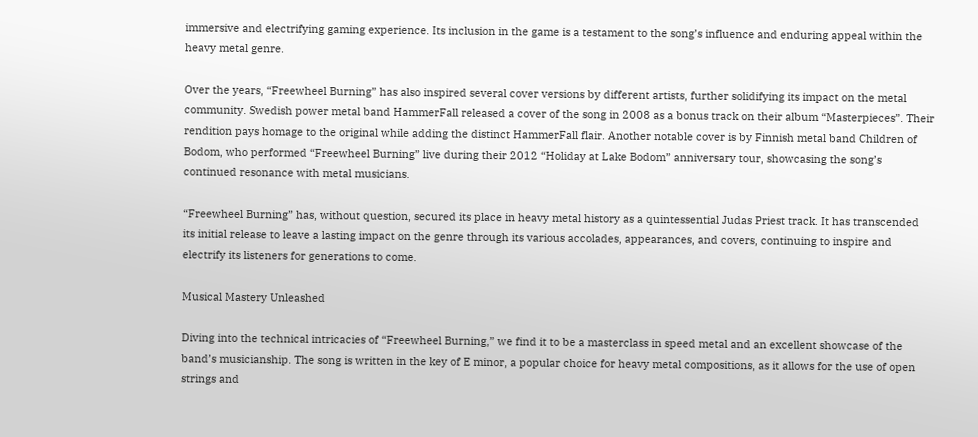immersive and electrifying gaming experience. Its inclusion in the game is a testament to the song’s influence and enduring appeal within the heavy metal genre.

Over the years, “Freewheel Burning” has also inspired several cover versions by different artists, further solidifying its impact on the metal community. Swedish power metal band HammerFall released a cover of the song in 2008 as a bonus track on their album “Masterpieces”. Their rendition pays homage to the original while adding the distinct HammerFall flair. Another notable cover is by Finnish metal band Children of Bodom, who performed “Freewheel Burning” live during their 2012 “Holiday at Lake Bodom” anniversary tour, showcasing the song’s continued resonance with metal musicians.

“Freewheel Burning” has, without question, secured its place in heavy metal history as a quintessential Judas Priest track. It has transcended its initial release to leave a lasting impact on the genre through its various accolades, appearances, and covers, continuing to inspire and electrify its listeners for generations to come.

Musical Mastery Unleashed

Diving into the technical intricacies of “Freewheel Burning,” we find it to be a masterclass in speed metal and an excellent showcase of the band’s musicianship. The song is written in the key of E minor, a popular choice for heavy metal compositions, as it allows for the use of open strings and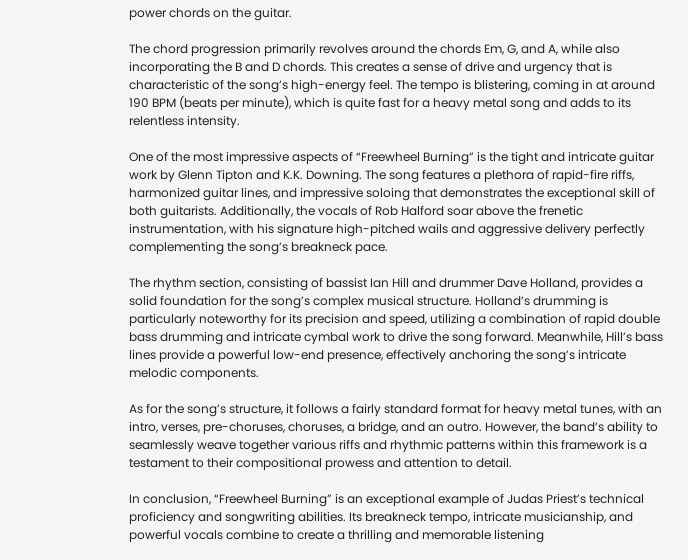power chords on the guitar.

The chord progression primarily revolves around the chords Em, G, and A, while also incorporating the B and D chords. This creates a sense of drive and urgency that is characteristic of the song’s high-energy feel. The tempo is blistering, coming in at around 190 BPM (beats per minute), which is quite fast for a heavy metal song and adds to its relentless intensity.

One of the most impressive aspects of “Freewheel Burning” is the tight and intricate guitar work by Glenn Tipton and K.K. Downing. The song features a plethora of rapid-fire riffs, harmonized guitar lines, and impressive soloing that demonstrates the exceptional skill of both guitarists. Additionally, the vocals of Rob Halford soar above the frenetic instrumentation, with his signature high-pitched wails and aggressive delivery perfectly complementing the song’s breakneck pace.

The rhythm section, consisting of bassist Ian Hill and drummer Dave Holland, provides a solid foundation for the song’s complex musical structure. Holland’s drumming is particularly noteworthy for its precision and speed, utilizing a combination of rapid double bass drumming and intricate cymbal work to drive the song forward. Meanwhile, Hill’s bass lines provide a powerful low-end presence, effectively anchoring the song’s intricate melodic components.

As for the song’s structure, it follows a fairly standard format for heavy metal tunes, with an intro, verses, pre-choruses, choruses, a bridge, and an outro. However, the band’s ability to seamlessly weave together various riffs and rhythmic patterns within this framework is a testament to their compositional prowess and attention to detail.

In conclusion, “Freewheel Burning” is an exceptional example of Judas Priest’s technical proficiency and songwriting abilities. Its breakneck tempo, intricate musicianship, and powerful vocals combine to create a thrilling and memorable listening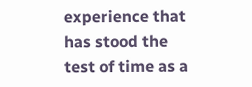experience that has stood the test of time as a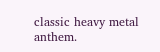classic heavy metal anthem.